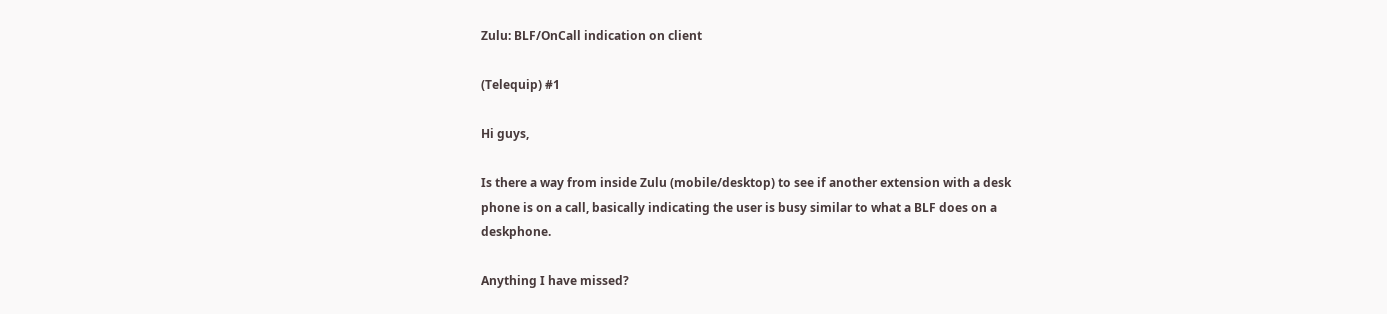Zulu: BLF/OnCall indication on client

(Telequip) #1

Hi guys,

Is there a way from inside Zulu (mobile/desktop) to see if another extension with a desk phone is on a call, basically indicating the user is busy similar to what a BLF does on a deskphone.

Anything I have missed?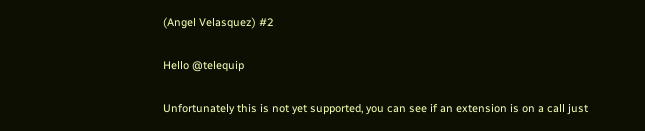(Angel Velasquez) #2

Hello @telequip

Unfortunately this is not yet supported, you can see if an extension is on a call just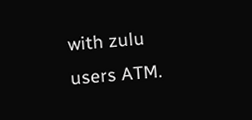with zulu users ATM.